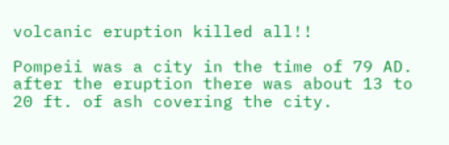volcanic eruption killed all!!

Pompeii was a city in the time of 79 AD. after the eruption there was about 13 to 20 ft. of ash covering the city.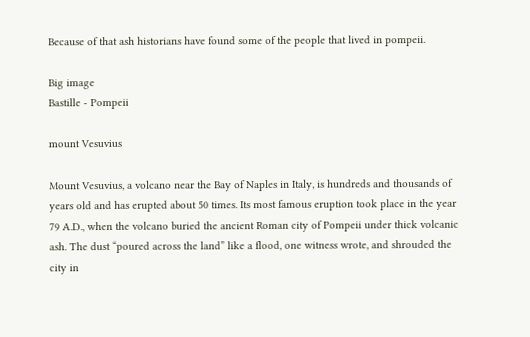Because of that ash historians have found some of the people that lived in pompeii.

Big image
Bastille - Pompeii

mount Vesuvius

Mount Vesuvius, a volcano near the Bay of Naples in Italy, is hundreds and thousands of years old and has erupted about 50 times. Its most famous eruption took place in the year 79 A.D., when the volcano buried the ancient Roman city of Pompeii under thick volcanic ash. The dust “poured across the land” like a flood, one witness wrote, and shrouded the city in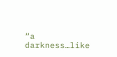“a darkness…like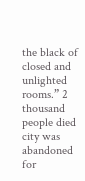the black of closed and unlighted rooms.” 2 thousand people died city was abandoned for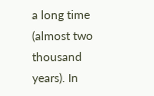a long time (almost two thousand years). In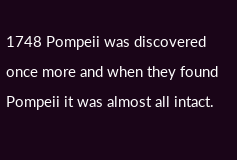1748 Pompeii was discovered once more and when they found Pompeii it was almost all intact.